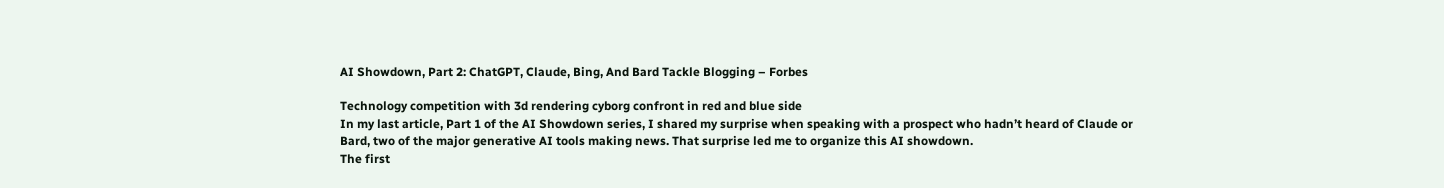AI Showdown, Part 2: ChatGPT, Claude, Bing, And Bard Tackle Blogging – Forbes

Technology competition with 3d rendering cyborg confront in red and blue side
In my last article, Part 1 of the AI Showdown series, I shared my surprise when speaking with a prospect who hadn’t heard of Claude or Bard, two of the major generative AI tools making news. That surprise led me to organize this AI showdown.
The first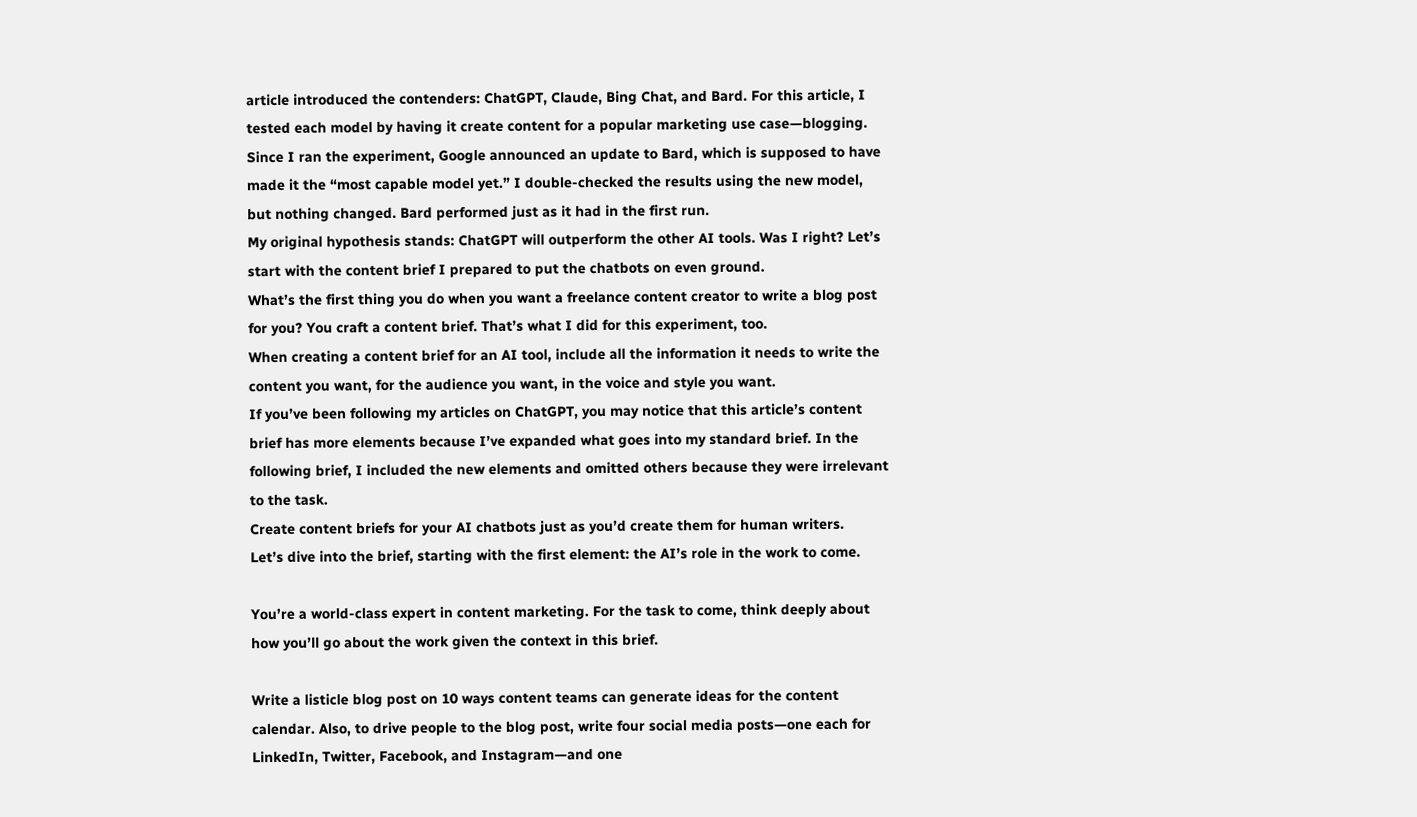article introduced the contenders: ChatGPT, Claude, Bing Chat, and Bard. For this article, I tested each model by having it create content for a popular marketing use case—blogging.
Since I ran the experiment, Google announced an update to Bard, which is supposed to have made it the “most capable model yet.” I double-checked the results using the new model, but nothing changed. Bard performed just as it had in the first run.
My original hypothesis stands: ChatGPT will outperform the other AI tools. Was I right? Let’s start with the content brief I prepared to put the chatbots on even ground.
What’s the first thing you do when you want a freelance content creator to write a blog post for you? You craft a content brief. That’s what I did for this experiment, too.
When creating a content brief for an AI tool, include all the information it needs to write the content you want, for the audience you want, in the voice and style you want.
If you’ve been following my articles on ChatGPT, you may notice that this article’s content brief has more elements because I’ve expanded what goes into my standard brief. In the following brief, I included the new elements and omitted others because they were irrelevant to the task.
Create content briefs for your AI chatbots just as you’d create them for human writers.
Let’s dive into the brief, starting with the first element: the AI’s role in the work to come.

You’re a world-class expert in content marketing. For the task to come, think deeply about how you’ll go about the work given the context in this brief.

Write a listicle blog post on 10 ways content teams can generate ideas for the content calendar. Also, to drive people to the blog post, write four social media posts—one each for LinkedIn, Twitter, Facebook, and Instagram—and one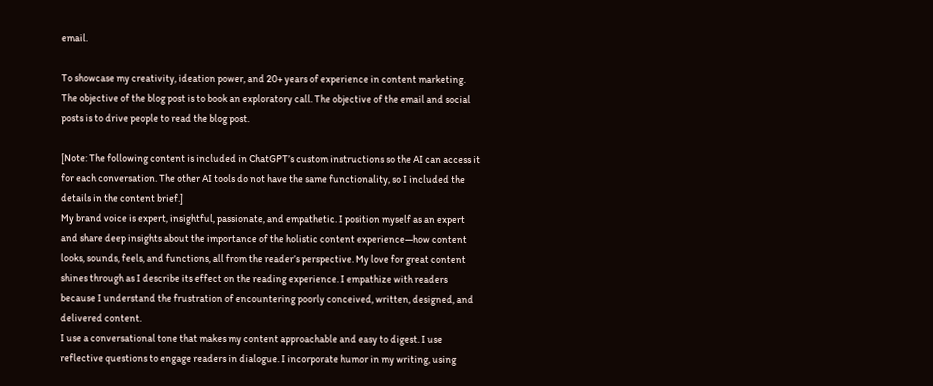email.

To showcase my creativity, ideation power, and 20+ years of experience in content marketing. The objective of the blog post is to book an exploratory call. The objective of the email and social posts is to drive people to read the blog post.

[Note: The following content is included in ChatGPT’s custom instructions so the AI can access it for each conversation. The other AI tools do not have the same functionality, so I included the details in the content brief.]
My brand voice is expert, insightful, passionate, and empathetic. I position myself as an expert and share deep insights about the importance of the holistic content experience—how content looks, sounds, feels, and functions, all from the reader’s perspective. My love for great content shines through as I describe its effect on the reading experience. I empathize with readers because I understand the frustration of encountering poorly conceived, written, designed, and delivered content.
I use a conversational tone that makes my content approachable and easy to digest. I use reflective questions to engage readers in dialogue. I incorporate humor in my writing, using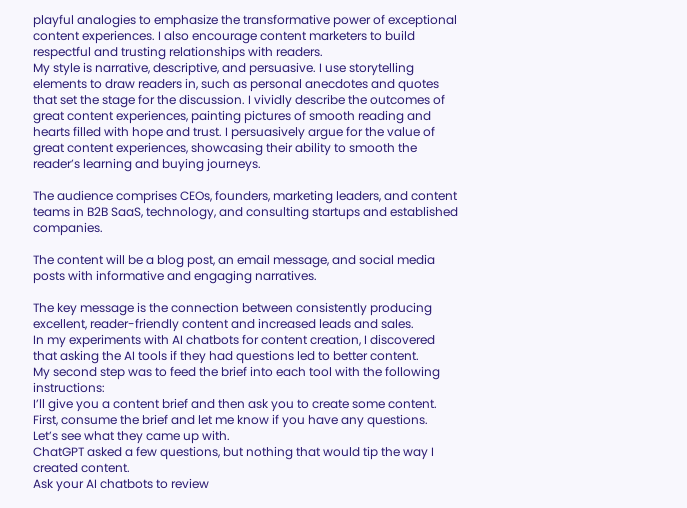playful analogies to emphasize the transformative power of exceptional content experiences. I also encourage content marketers to build respectful and trusting relationships with readers.
My style is narrative, descriptive, and persuasive. I use storytelling elements to draw readers in, such as personal anecdotes and quotes that set the stage for the discussion. I vividly describe the outcomes of great content experiences, painting pictures of smooth reading and hearts filled with hope and trust. I persuasively argue for the value of great content experiences, showcasing their ability to smooth the reader’s learning and buying journeys.

The audience comprises CEOs, founders, marketing leaders, and content teams in B2B SaaS, technology, and consulting startups and established companies.

The content will be a blog post, an email message, and social media posts with informative and engaging narratives.

The key message is the connection between consistently producing excellent, reader-friendly content and increased leads and sales.
In my experiments with AI chatbots for content creation, I discovered that asking the AI tools if they had questions led to better content.
My second step was to feed the brief into each tool with the following instructions:
I’ll give you a content brief and then ask you to create some content. First, consume the brief and let me know if you have any questions.
Let’s see what they came up with.
ChatGPT asked a few questions, but nothing that would tip the way I created content.
Ask your AI chatbots to review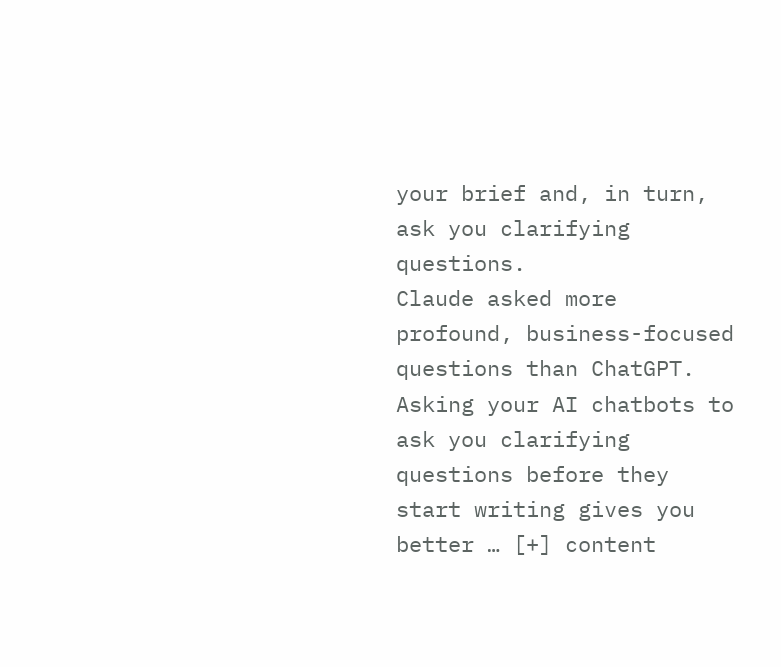your brief and, in turn, ask you clarifying questions.
Claude asked more profound, business-focused questions than ChatGPT.
Asking your AI chatbots to ask you clarifying questions before they start writing gives you better … [+] content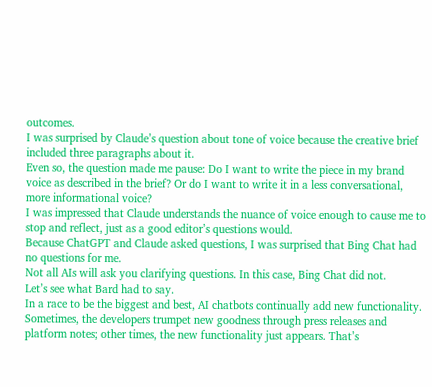outcomes.
I was surprised by Claude’s question about tone of voice because the creative brief included three paragraphs about it.
Even so, the question made me pause: Do I want to write the piece in my brand voice as described in the brief? Or do I want to write it in a less conversational, more informational voice?
I was impressed that Claude understands the nuance of voice enough to cause me to stop and reflect, just as a good editor’s questions would.
Because ChatGPT and Claude asked questions, I was surprised that Bing Chat had no questions for me.
Not all AIs will ask you clarifying questions. In this case, Bing Chat did not.
Let’s see what Bard had to say.
In a race to be the biggest and best, AI chatbots continually add new functionality. Sometimes, the developers trumpet new goodness through press releases and platform notes; other times, the new functionality just appears. That’s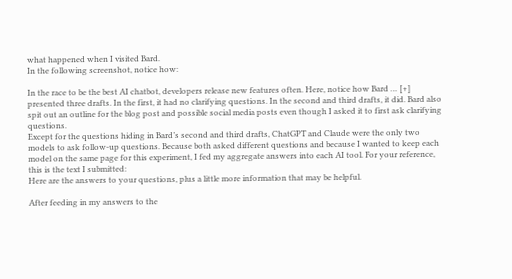what happened when I visited Bard.
In the following screenshot, notice how:

In the race to be the best AI chatbot, developers release new features often. Here, notice how Bard … [+] presented three drafts. In the first, it had no clarifying questions. In the second and third drafts, it did. Bard also spit out an outline for the blog post and possible social media posts even though I asked it to first ask clarifying questions.
Except for the questions hiding in Bard’s second and third drafts, ChatGPT and Claude were the only two models to ask follow-up questions. Because both asked different questions and because I wanted to keep each model on the same page for this experiment, I fed my aggregate answers into each AI tool. For your reference, this is the text I submitted:
Here are the answers to your questions, plus a little more information that may be helpful.

After feeding in my answers to the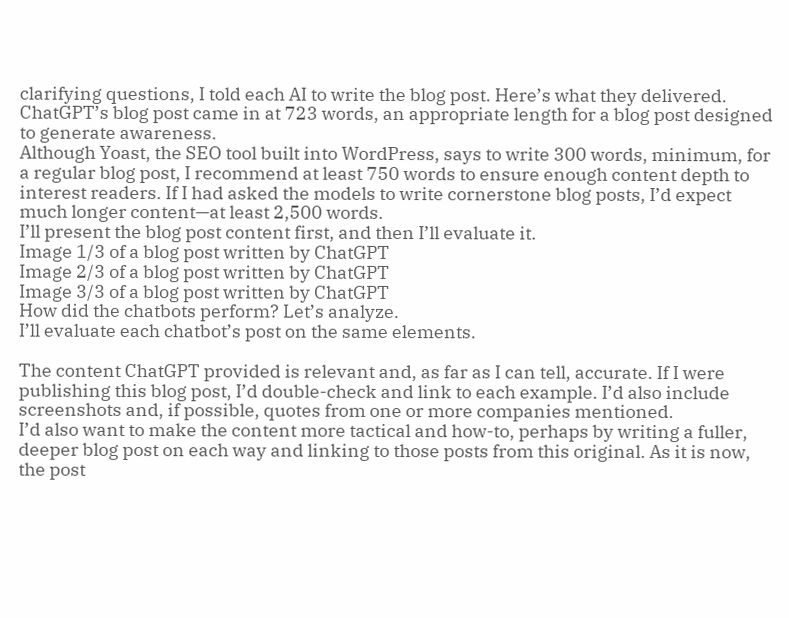clarifying questions, I told each AI to write the blog post. Here’s what they delivered.
ChatGPT’s blog post came in at 723 words, an appropriate length for a blog post designed to generate awareness.
Although Yoast, the SEO tool built into WordPress, says to write 300 words, minimum, for a regular blog post, I recommend at least 750 words to ensure enough content depth to interest readers. If I had asked the models to write cornerstone blog posts, I’d expect much longer content—at least 2,500 words.
I’ll present the blog post content first, and then I’ll evaluate it.
Image 1/3 of a blog post written by ChatGPT
Image 2/3 of a blog post written by ChatGPT
Image 3/3 of a blog post written by ChatGPT
How did the chatbots perform? Let’s analyze.
I’ll evaluate each chatbot’s post on the same elements.

The content ChatGPT provided is relevant and, as far as I can tell, accurate. If I were publishing this blog post, I’d double-check and link to each example. I’d also include screenshots and, if possible, quotes from one or more companies mentioned.
I’d also want to make the content more tactical and how-to, perhaps by writing a fuller, deeper blog post on each way and linking to those posts from this original. As it is now, the post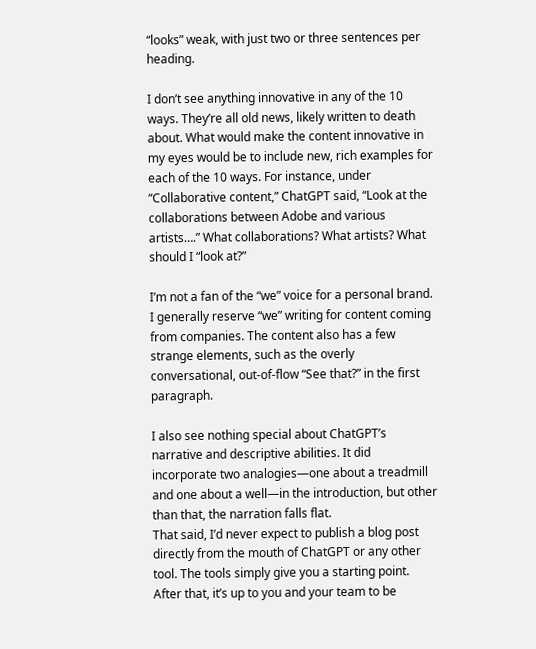“looks” weak, with just two or three sentences per heading.

I don’t see anything innovative in any of the 10 ways. They’re all old news, likely written to death about. What would make the content innovative in my eyes would be to include new, rich examples for each of the 10 ways. For instance, under “Collaborative content,” ChatGPT said, “Look at the collaborations between Adobe and various artists….” What collaborations? What artists? What should I “look at?”

I’m not a fan of the “we” voice for a personal brand. I generally reserve “we” writing for content coming from companies. The content also has a few strange elements, such as the overly conversational, out-of-flow “See that?” in the first paragraph.

I also see nothing special about ChatGPT’s narrative and descriptive abilities. It did incorporate two analogies—one about a treadmill and one about a well—in the introduction, but other than that, the narration falls flat.
That said, I’d never expect to publish a blog post directly from the mouth of ChatGPT or any other tool. The tools simply give you a starting point. After that, it’s up to you and your team to be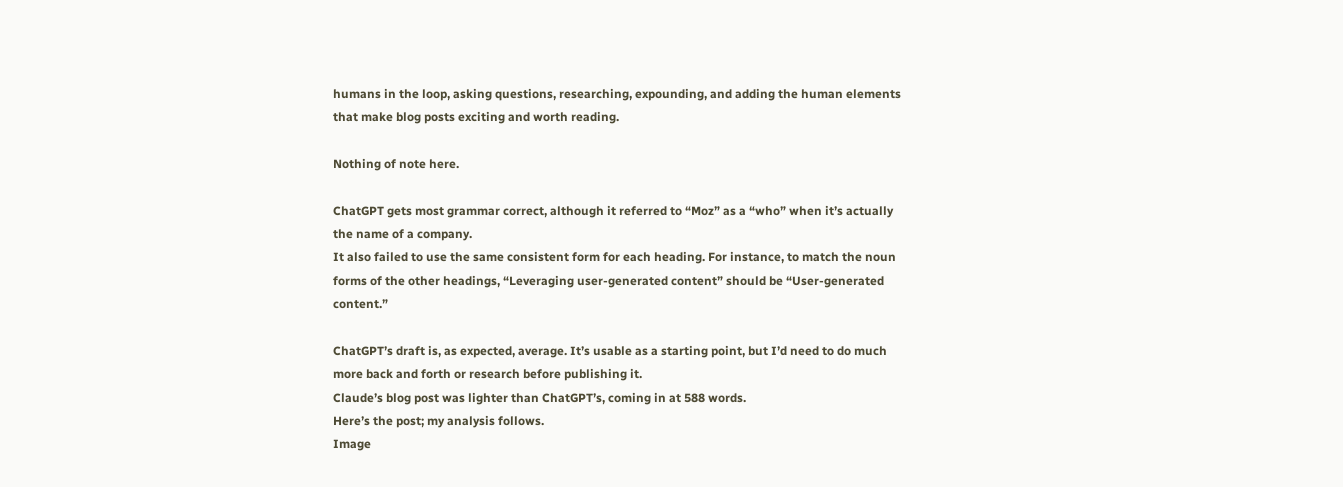humans in the loop, asking questions, researching, expounding, and adding the human elements that make blog posts exciting and worth reading.

Nothing of note here.

ChatGPT gets most grammar correct, although it referred to “Moz” as a “who” when it’s actually the name of a company.
It also failed to use the same consistent form for each heading. For instance, to match the noun forms of the other headings, “Leveraging user-generated content” should be “User-generated content.”

ChatGPT’s draft is, as expected, average. It’s usable as a starting point, but I’d need to do much more back and forth or research before publishing it.
Claude’s blog post was lighter than ChatGPT’s, coming in at 588 words.
Here’s the post; my analysis follows.
Image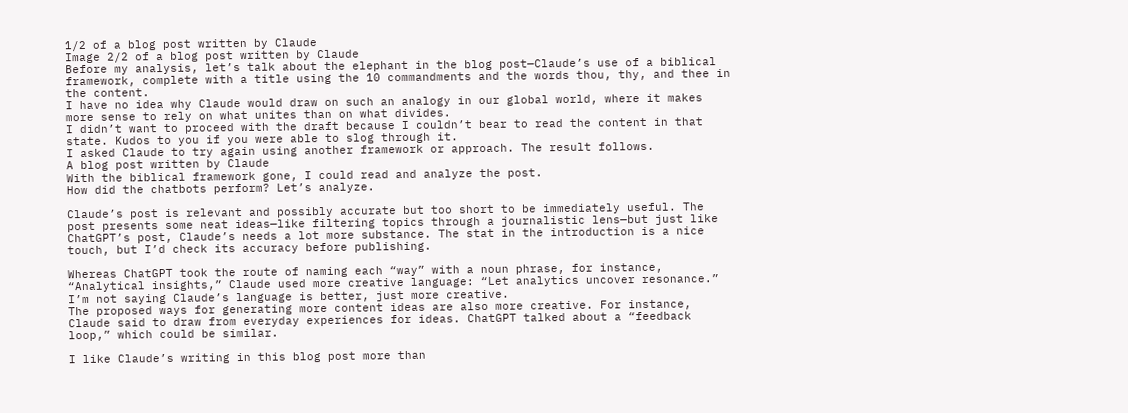1/2 of a blog post written by Claude
Image 2/2 of a blog post written by Claude
Before my analysis, let’s talk about the elephant in the blog post—Claude’s use of a biblical framework, complete with a title using the 10 commandments and the words thou, thy, and thee in the content.
I have no idea why Claude would draw on such an analogy in our global world, where it makes more sense to rely on what unites than on what divides.
I didn’t want to proceed with the draft because I couldn’t bear to read the content in that state. Kudos to you if you were able to slog through it.
I asked Claude to try again using another framework or approach. The result follows.
A blog post written by Claude
With the biblical framework gone, I could read and analyze the post.
How did the chatbots perform? Let’s analyze.

Claude’s post is relevant and possibly accurate but too short to be immediately useful. The post presents some neat ideas—like filtering topics through a journalistic lens—but just like ChatGPT’s post, Claude’s needs a lot more substance. The stat in the introduction is a nice touch, but I’d check its accuracy before publishing.

Whereas ChatGPT took the route of naming each “way” with a noun phrase, for instance, “Analytical insights,” Claude used more creative language: “Let analytics uncover resonance.” I’m not saying Claude’s language is better, just more creative.
The proposed ways for generating more content ideas are also more creative. For instance, Claude said to draw from everyday experiences for ideas. ChatGPT talked about a “feedback loop,” which could be similar.

I like Claude’s writing in this blog post more than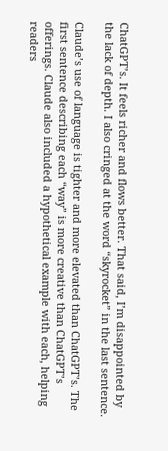ChatGPT’s. It feels richer and flows better. That said, I’m disappointed by the lack of depth. I also cringed at the word “skyrocket” in the last sentence.

Claude’s use of language is tighter and more elevated than ChatGPT’s. The first sentence describing each “way” is more creative than ChatGPT’s offerings. Claude also included a hypothetical example with each, helping readers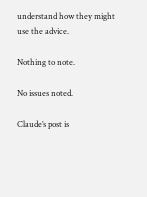understand how they might use the advice.

Nothing to note.

No issues noted.

Claude’s post is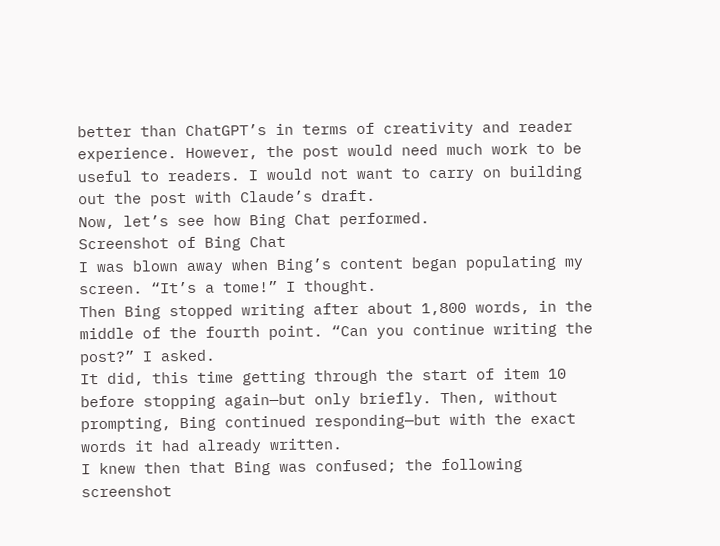better than ChatGPT’s in terms of creativity and reader experience. However, the post would need much work to be useful to readers. I would not want to carry on building out the post with Claude’s draft.
Now, let’s see how Bing Chat performed.
Screenshot of Bing Chat
I was blown away when Bing’s content began populating my screen. “It’s a tome!” I thought.
Then Bing stopped writing after about 1,800 words, in the middle of the fourth point. “Can you continue writing the post?” I asked.
It did, this time getting through the start of item 10 before stopping again—but only briefly. Then, without prompting, Bing continued responding—but with the exact words it had already written.
I knew then that Bing was confused; the following screenshot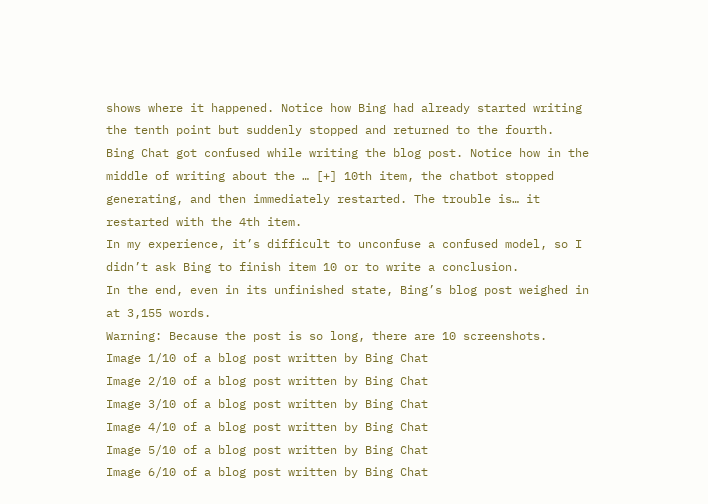shows where it happened. Notice how Bing had already started writing the tenth point but suddenly stopped and returned to the fourth.
Bing Chat got confused while writing the blog post. Notice how in the middle of writing about the … [+] 10th item, the chatbot stopped generating, and then immediately restarted. The trouble is… it restarted with the 4th item.
In my experience, it’s difficult to unconfuse a confused model, so I didn’t ask Bing to finish item 10 or to write a conclusion.
In the end, even in its unfinished state, Bing’s blog post weighed in at 3,155 words.
Warning: Because the post is so long, there are 10 screenshots.
Image 1/10 of a blog post written by Bing Chat
Image 2/10 of a blog post written by Bing Chat
Image 3/10 of a blog post written by Bing Chat
Image 4/10 of a blog post written by Bing Chat
Image 5/10 of a blog post written by Bing Chat
Image 6/10 of a blog post written by Bing Chat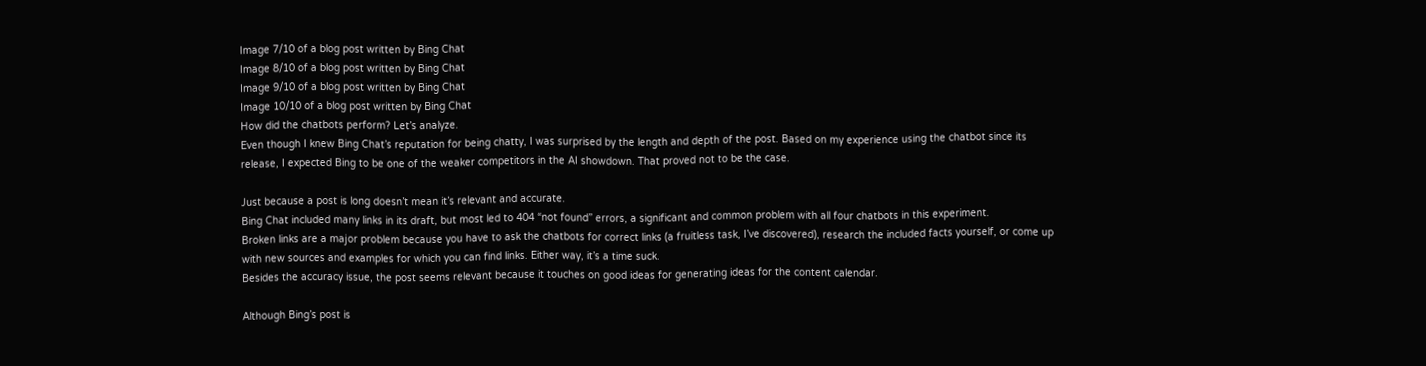Image 7/10 of a blog post written by Bing Chat
Image 8/10 of a blog post written by Bing Chat
Image 9/10 of a blog post written by Bing Chat
Image 10/10 of a blog post written by Bing Chat
How did the chatbots perform? Let’s analyze.
Even though I knew Bing Chat’s reputation for being chatty, I was surprised by the length and depth of the post. Based on my experience using the chatbot since its release, I expected Bing to be one of the weaker competitors in the AI showdown. That proved not to be the case.

Just because a post is long doesn’t mean it’s relevant and accurate.
Bing Chat included many links in its draft, but most led to 404 “not found” errors, a significant and common problem with all four chatbots in this experiment.
Broken links are a major problem because you have to ask the chatbots for correct links (a fruitless task, I’ve discovered), research the included facts yourself, or come up with new sources and examples for which you can find links. Either way, it’s a time suck.
Besides the accuracy issue, the post seems relevant because it touches on good ideas for generating ideas for the content calendar.

Although Bing’s post is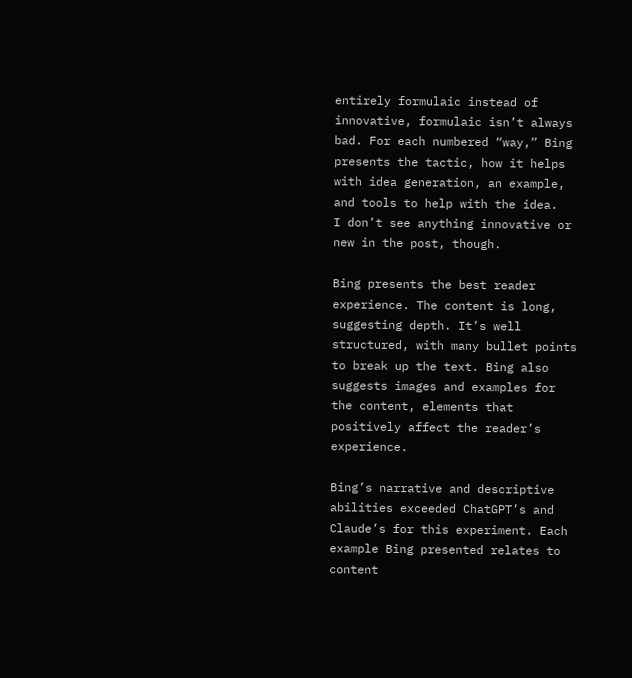entirely formulaic instead of innovative, formulaic isn’t always bad. For each numbered “way,” Bing presents the tactic, how it helps with idea generation, an example, and tools to help with the idea.
I don’t see anything innovative or new in the post, though.

Bing presents the best reader experience. The content is long, suggesting depth. It’s well structured, with many bullet points to break up the text. Bing also suggests images and examples for the content, elements that positively affect the reader’s experience.

Bing’s narrative and descriptive abilities exceeded ChatGPT’s and Claude’s for this experiment. Each example Bing presented relates to content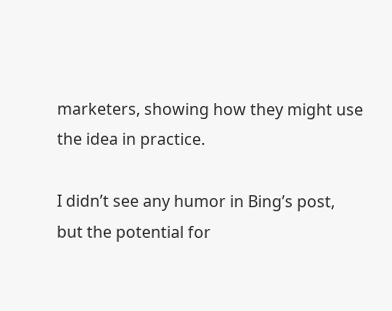marketers, showing how they might use the idea in practice.

I didn’t see any humor in Bing’s post, but the potential for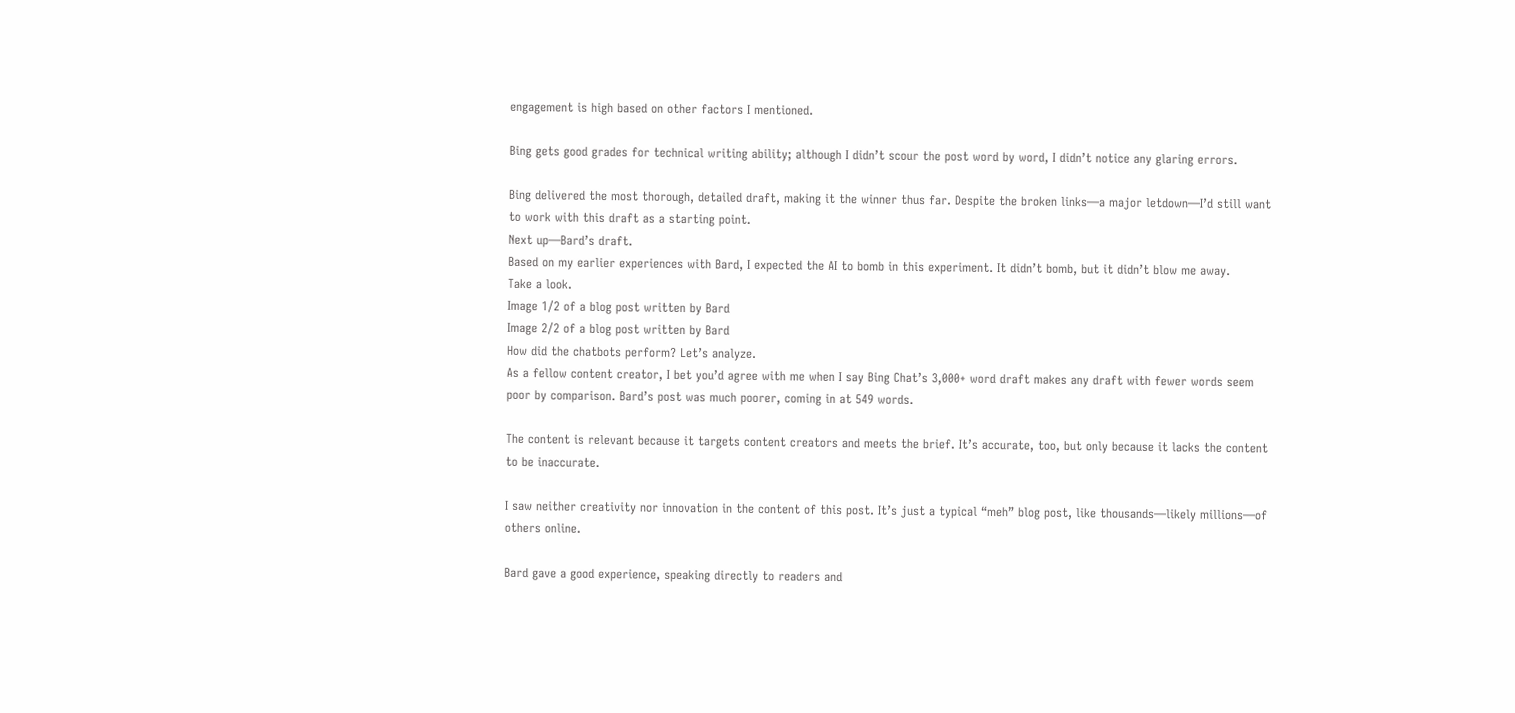engagement is high based on other factors I mentioned.

Bing gets good grades for technical writing ability; although I didn’t scour the post word by word, I didn’t notice any glaring errors.

Bing delivered the most thorough, detailed draft, making it the winner thus far. Despite the broken links—a major letdown—I’d still want to work with this draft as a starting point.
Next up—Bard’s draft.
Based on my earlier experiences with Bard, I expected the AI to bomb in this experiment. It didn’t bomb, but it didn’t blow me away.
Take a look.
Image 1/2 of a blog post written by Bard
Image 2/2 of a blog post written by Bard
How did the chatbots perform? Let’s analyze.
As a fellow content creator, I bet you’d agree with me when I say Bing Chat’s 3,000+ word draft makes any draft with fewer words seem poor by comparison. Bard’s post was much poorer, coming in at 549 words.

The content is relevant because it targets content creators and meets the brief. It’s accurate, too, but only because it lacks the content to be inaccurate.

I saw neither creativity nor innovation in the content of this post. It’s just a typical “meh” blog post, like thousands—likely millions—of others online.

Bard gave a good experience, speaking directly to readers and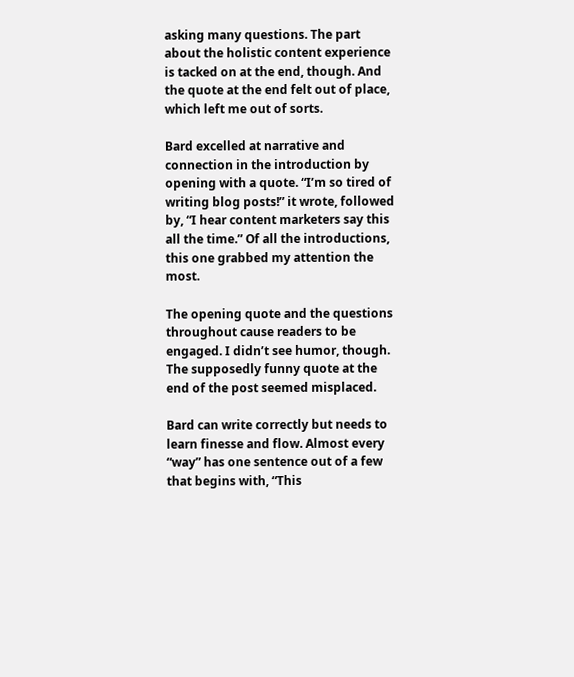asking many questions. The part about the holistic content experience is tacked on at the end, though. And the quote at the end felt out of place, which left me out of sorts.

Bard excelled at narrative and connection in the introduction by opening with a quote. “I’m so tired of writing blog posts!” it wrote, followed by, “I hear content marketers say this all the time.” Of all the introductions, this one grabbed my attention the most.

The opening quote and the questions throughout cause readers to be engaged. I didn’t see humor, though. The supposedly funny quote at the end of the post seemed misplaced.

Bard can write correctly but needs to learn finesse and flow. Almost every “way” has one sentence out of a few that begins with, “This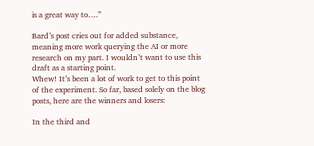is a great way to….”

Bard’s post cries out for added substance, meaning more work querying the AI or more research on my part. I wouldn’t want to use this draft as a starting point.
Whew! It’s been a lot of work to get to this point of the experiment. So far, based solely on the blog posts, here are the winners and losers:

In the third and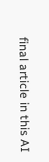final article in this AI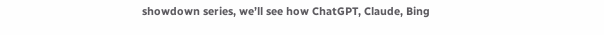showdown series, we’ll see how ChatGPT, Claude, Bing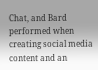Chat, and Bard performed when creating social media content and an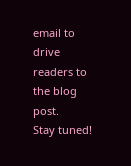email to drive readers to the blog post.
Stay tuned!